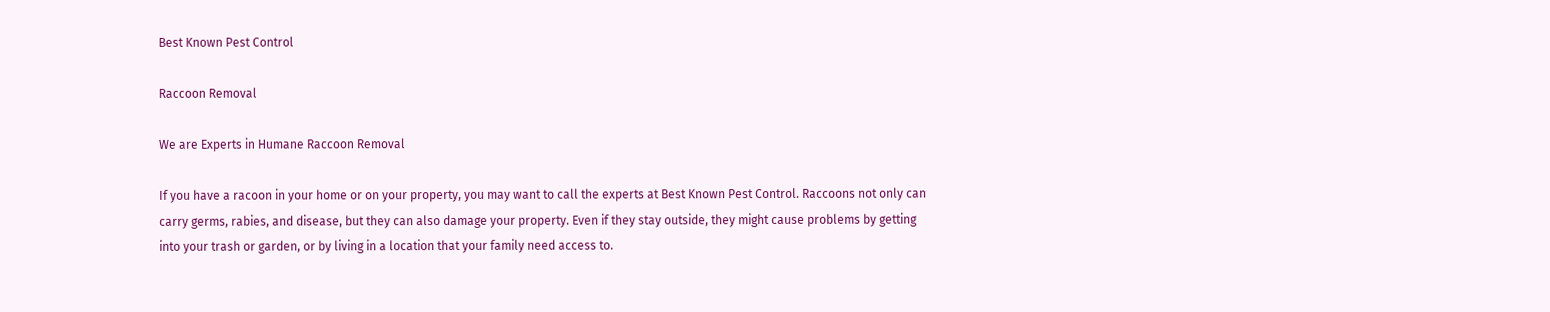Best Known Pest Control

Raccoon Removal

We are Experts in Humane Raccoon Removal

If you have a racoon in your home or on your property, you may want to call the experts at Best Known Pest Control. Raccoons not only can carry germs, rabies, and disease, but they can also damage your property. Even if they stay outside, they might cause problems by getting into your trash or garden, or by living in a location that your family need access to.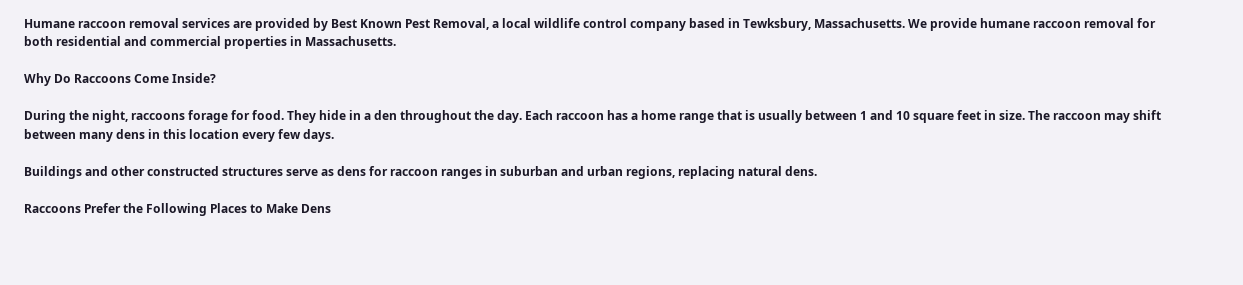Humane raccoon removal services are provided by Best Known Pest Removal, a local wildlife control company based in Tewksbury, Massachusetts. We provide humane raccoon removal for both residential and commercial properties in Massachusetts.

Why Do Raccoons Come Inside?

During the night, raccoons forage for food. They hide in a den throughout the day. Each raccoon has a home range that is usually between 1 and 10 square feet in size. The raccoon may shift between many dens in this location every few days.

Buildings and other constructed structures serve as dens for raccoon ranges in suburban and urban regions, replacing natural dens.

Raccoons Prefer the Following Places to Make Dens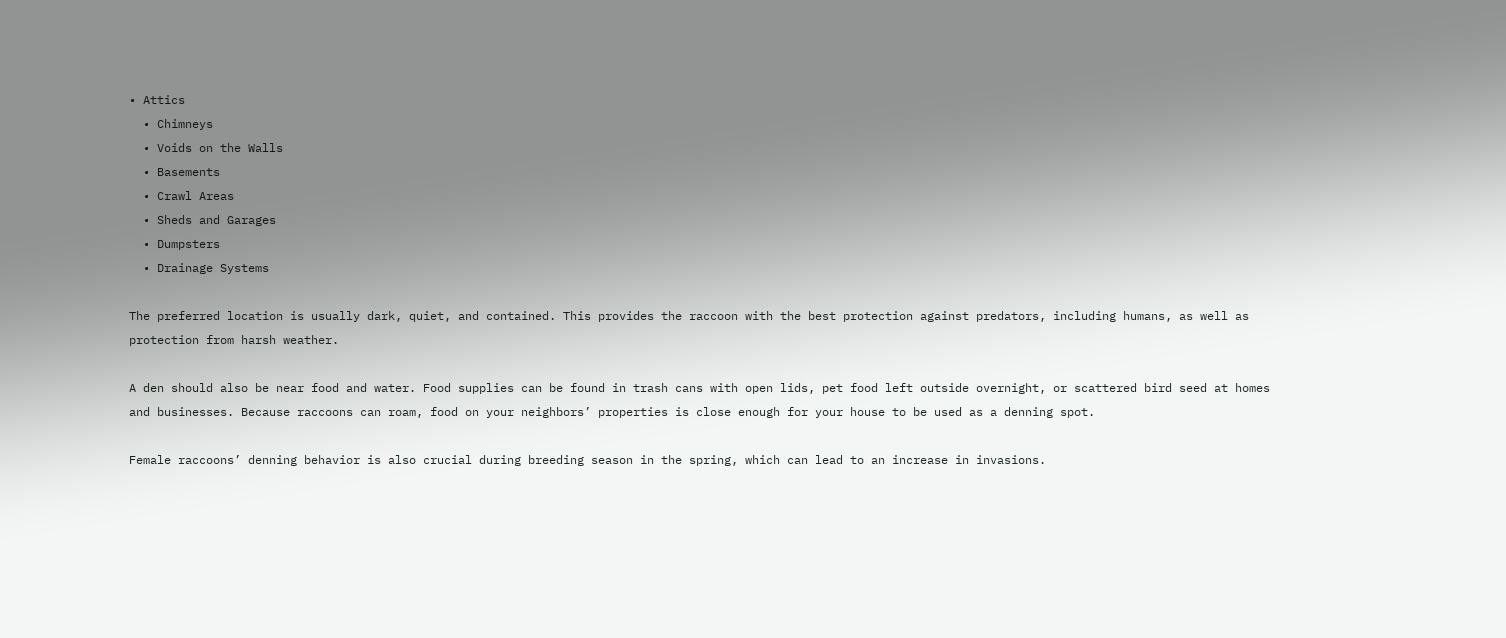• Attics
  • Chimneys
  • Voids on the Walls
  • Basements
  • Crawl Areas
  • Sheds and Garages
  • Dumpsters
  • Drainage Systems

The preferred location is usually dark, quiet, and contained. This provides the raccoon with the best protection against predators, including humans, as well as protection from harsh weather.

A den should also be near food and water. Food supplies can be found in trash cans with open lids, pet food left outside overnight, or scattered bird seed at homes and businesses. Because raccoons can roam, food on your neighbors’ properties is close enough for your house to be used as a denning spot.

Female raccoons’ denning behavior is also crucial during breeding season in the spring, which can lead to an increase in invasions.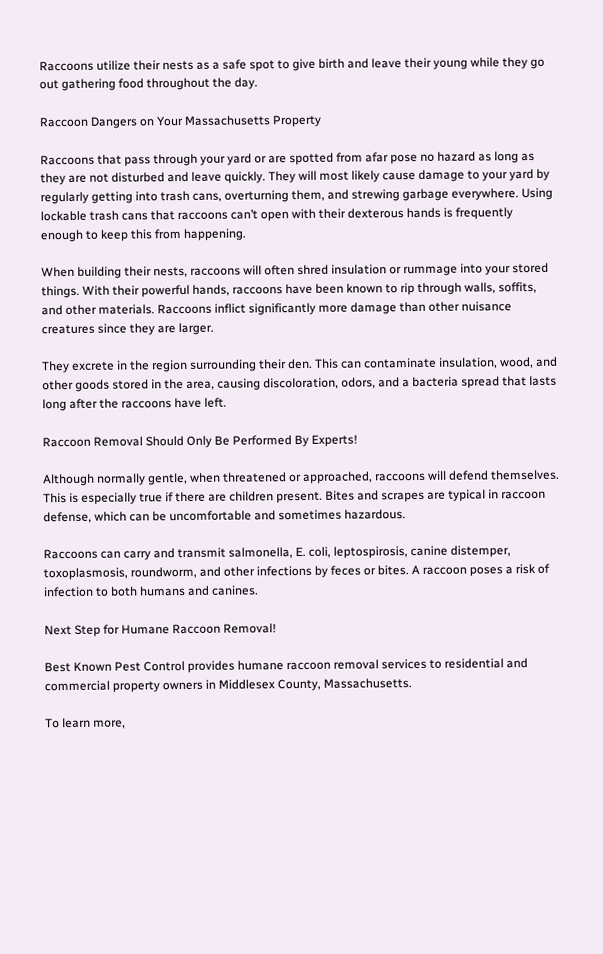Raccoons utilize their nests as a safe spot to give birth and leave their young while they go out gathering food throughout the day.

Raccoon Dangers on Your Massachusetts Property

Raccoons that pass through your yard or are spotted from afar pose no hazard as long as they are not disturbed and leave quickly. They will most likely cause damage to your yard by regularly getting into trash cans, overturning them, and strewing garbage everywhere. Using lockable trash cans that raccoons can’t open with their dexterous hands is frequently enough to keep this from happening.

When building their nests, raccoons will often shred insulation or rummage into your stored things. With their powerful hands, raccoons have been known to rip through walls, soffits, and other materials. Raccoons inflict significantly more damage than other nuisance creatures since they are larger.

They excrete in the region surrounding their den. This can contaminate insulation, wood, and other goods stored in the area, causing discoloration, odors, and a bacteria spread that lasts long after the raccoons have left.

Raccoon Removal Should Only Be Performed By Experts!

Although normally gentle, when threatened or approached, raccoons will defend themselves. This is especially true if there are children present. Bites and scrapes are typical in raccoon defense, which can be uncomfortable and sometimes hazardous.

Raccoons can carry and transmit salmonella, E. coli, leptospirosis, canine distemper, toxoplasmosis, roundworm, and other infections by feces or bites. A raccoon poses a risk of infection to both humans and canines.

Next Step for Humane Raccoon Removal!

Best Known Pest Control provides humane raccoon removal services to residential and commercial property owners in Middlesex County, Massachusetts.

To learn more,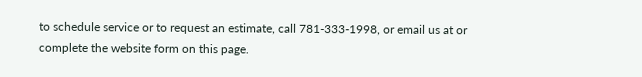to schedule service or to request an estimate, call 781-333-1998, or email us at or complete the website form on this page.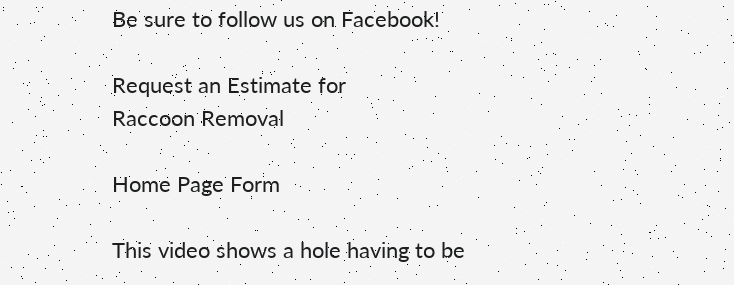Be sure to follow us on Facebook!

Request an Estimate for
Raccoon Removal

Home Page Form

This video shows a hole having to be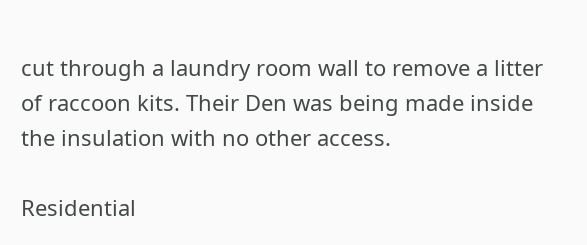cut through a laundry room wall to remove a litter of raccoon kits. Their Den was being made inside the insulation with no other access.

Residential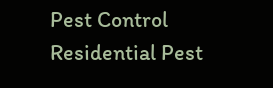Pest Control
Residential Pest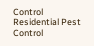Control
Residential Pest Control